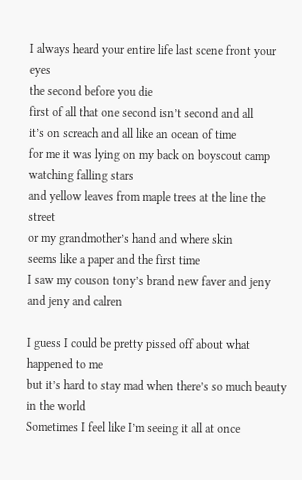I always heard your entire life last scene front your eyes
the second before you die
first of all that one second isn’t second and all
it’s on screach and all like an ocean of time
for me it was lying on my back on boyscout camp
watching falling stars
and yellow leaves from maple trees at the line the street
or my grandmother’s hand and where skin
seems like a paper and the first time
I saw my couson tony’s brand new faver and jeny and jeny and calren

I guess I could be pretty pissed off about what happened to me
but it’s hard to stay mad when there’s so much beauty in the world
Sometimes I feel like I’m seeing it all at once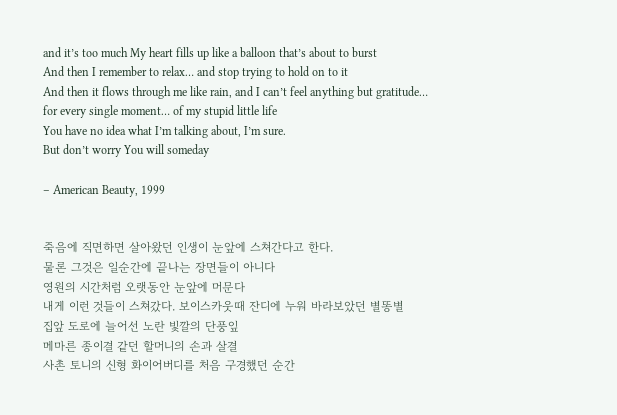and it’s too much My heart fills up like a balloon that’s about to burst
And then I remember to relax… and stop trying to hold on to it
And then it flows through me like rain, and I can’t feel anything but gratitude…
for every single moment… of my stupid little life
You have no idea what I’m talking about, I’m sure.
But don’t worry You will someday

– American Beauty, 1999


죽음에 직면하면 살아왔던 인생이 눈앞에 스쳐간다고 한다.
물론 그것은 일순간에 끝나는 장면들이 아니다
영원의 시간처럼 오랫동안 눈앞에 머문다
내게 이런 것들이 스쳐갔다. 보이스카웃때 잔디에 누워 바라보았던 별똥별
집앞 도로에 늘어선 노란 빛깔의 단풍잎
메마른 종이결 같던 할머니의 손과 살결
사촌 토니의 신형 화이어버디를 처음 구경했던 순간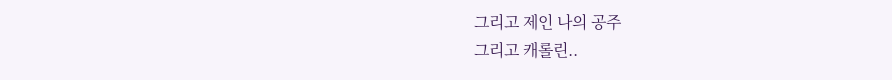그리고 제인 나의 공주
그리고 캐롤린..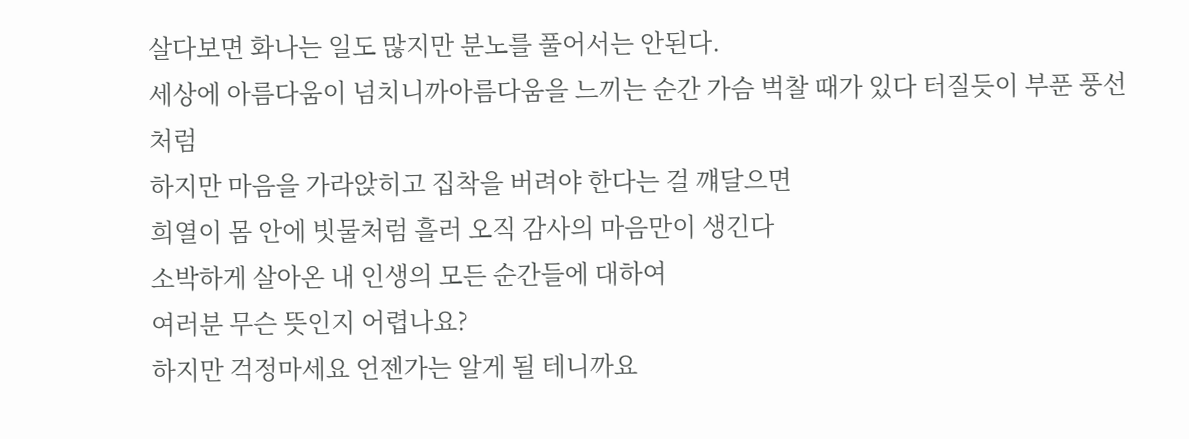살다보면 화나는 일도 많지만 분노를 풀어서는 안된다.
세상에 아름다움이 넘치니까아름다움을 느끼는 순간 가슴 벅찰 때가 있다 터질듯이 부푼 풍선처럼
하지만 마음을 가라앉히고 집착을 버려야 한다는 걸 꺠달으면
희열이 몸 안에 빗물처럼 흘러 오직 감사의 마음만이 생긴다
소박하게 살아온 내 인생의 모든 순간들에 대하여
여러분 무슨 뜻인지 어렵나요?
하지만 걱정마세요 언젠가는 알게 될 테니까요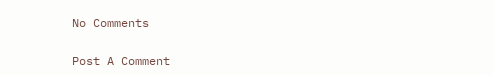No Comments

Post A Comment